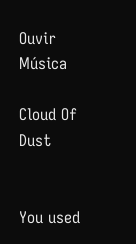Ouvir Música

Cloud Of Dust


You used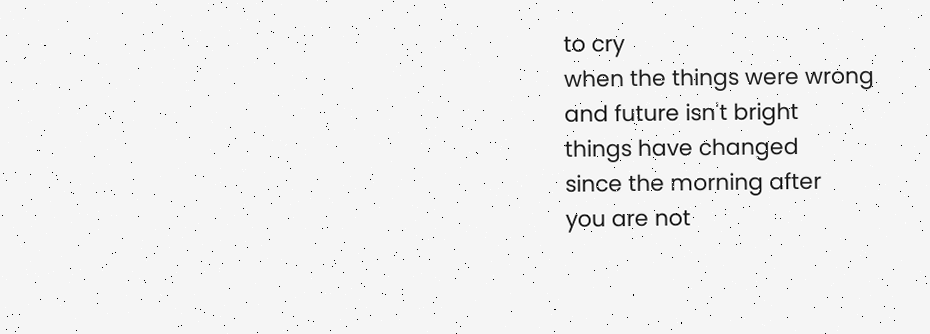to cry
when the things were wrong
and future isn't bright
things have changed
since the morning after
you are not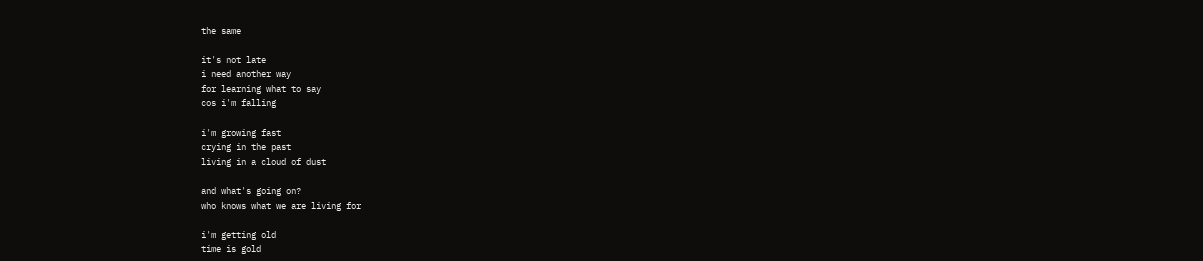the same

it's not late
i need another way
for learning what to say
cos i'm falling

i'm growing fast
crying in the past
living in a cloud of dust

and what's going on?
who knows what we are living for

i'm getting old
time is gold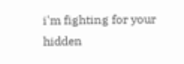i'm fighting for your hidden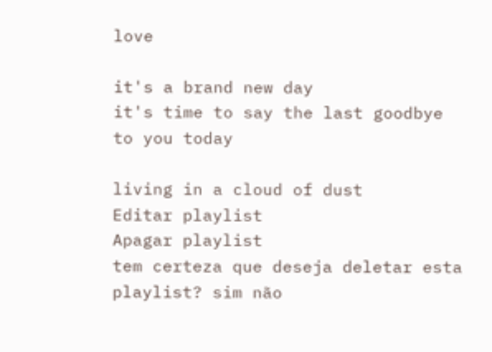love

it's a brand new day
it's time to say the last goodbye
to you today

living in a cloud of dust
Editar playlist
Apagar playlist
tem certeza que deseja deletar esta playlist? sim não